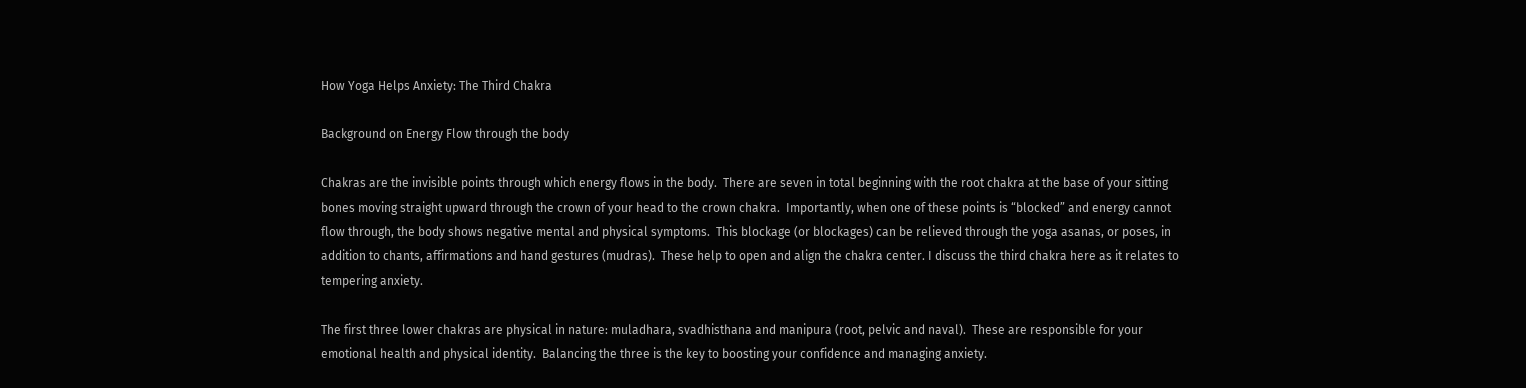How Yoga Helps Anxiety: The Third Chakra

Background on Energy Flow through the body

Chakras are the invisible points through which energy flows in the body.  There are seven in total beginning with the root chakra at the base of your sitting bones moving straight upward through the crown of your head to the crown chakra.  Importantly, when one of these points is “blocked” and energy cannot flow through, the body shows negative mental and physical symptoms.  This blockage (or blockages) can be relieved through the yoga asanas, or poses, in addition to chants, affirmations and hand gestures (mudras).  These help to open and align the chakra center. I discuss the third chakra here as it relates to tempering anxiety.

The first three lower chakras are physical in nature: muladhara, svadhisthana and manipura (root, pelvic and naval).  These are responsible for your emotional health and physical identity.  Balancing the three is the key to boosting your confidence and managing anxiety.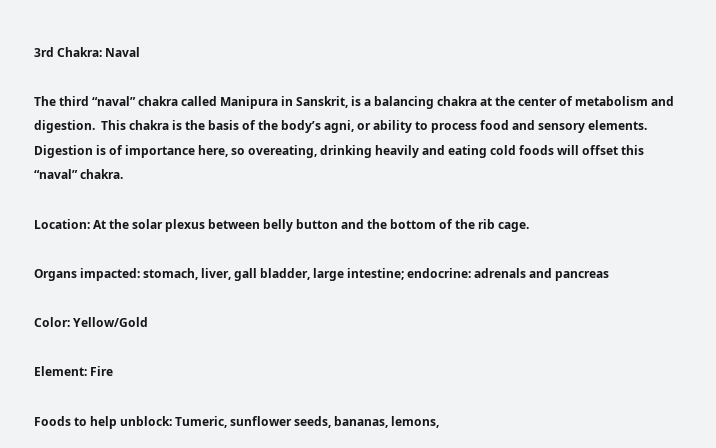3rd Chakra: Naval

The third “naval” chakra called Manipura in Sanskrit, is a balancing chakra at the center of metabolism and digestion.  This chakra is the basis of the body’s agni, or ability to process food and sensory elements.  Digestion is of importance here, so overeating, drinking heavily and eating cold foods will offset this “naval” chakra.

Location: At the solar plexus between belly button and the bottom of the rib cage.

Organs impacted: stomach, liver, gall bladder, large intestine; endocrine: adrenals and pancreas

Color: Yellow/Gold

Element: Fire

Foods to help unblock: Tumeric, sunflower seeds, bananas, lemons,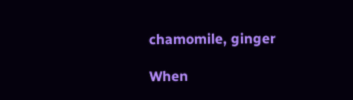chamomile, ginger

When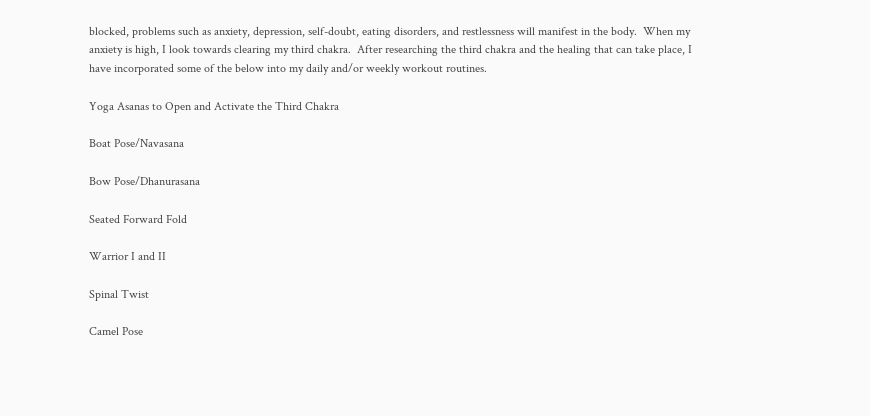blocked, problems such as anxiety, depression, self-doubt, eating disorders, and restlessness will manifest in the body.  When my anxiety is high, I look towards clearing my third chakra.  After researching the third chakra and the healing that can take place, I have incorporated some of the below into my daily and/or weekly workout routines.

Yoga Asanas to Open and Activate the Third Chakra

Boat Pose/Navasana

Bow Pose/Dhanurasana

Seated Forward Fold

Warrior I and II

Spinal Twist

Camel Pose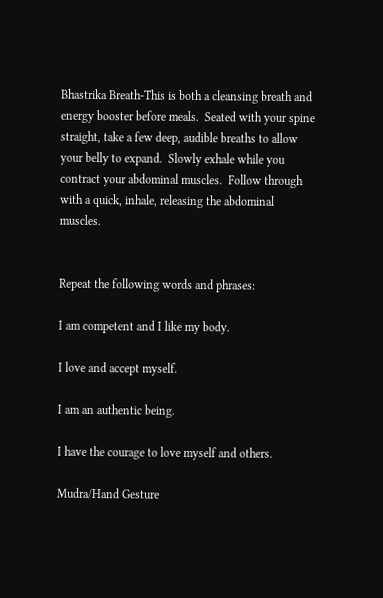Bhastrika Breath-This is both a cleansing breath and energy booster before meals.  Seated with your spine straight, take a few deep, audible breaths to allow your belly to expand.  Slowly exhale while you contract your abdominal muscles.  Follow through with a quick, inhale, releasing the abdominal muscles.


Repeat the following words and phrases:

I am competent and I like my body.

I love and accept myself.

I am an authentic being.

I have the courage to love myself and others.

Mudra/Hand Gesture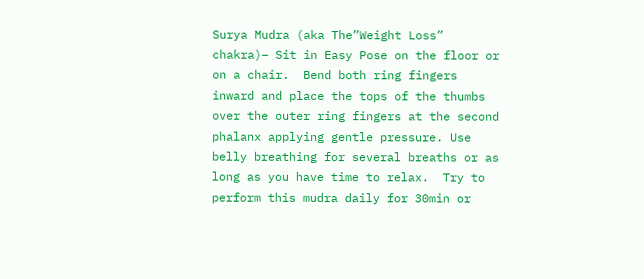Surya Mudra (aka The”Weight Loss” chakra)– Sit in Easy Pose on the floor or on a chair.  Bend both ring fingers inward and place the tops of the thumbs over the outer ring fingers at the second phalanx applying gentle pressure. Use belly breathing for several breaths or as long as you have time to relax.  Try to perform this mudra daily for 30min or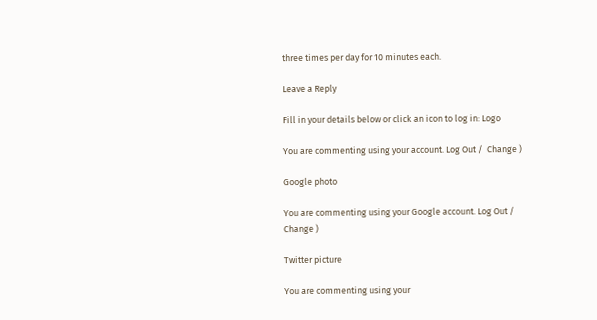three times per day for 10 minutes each.

Leave a Reply

Fill in your details below or click an icon to log in: Logo

You are commenting using your account. Log Out /  Change )

Google photo

You are commenting using your Google account. Log Out /  Change )

Twitter picture

You are commenting using your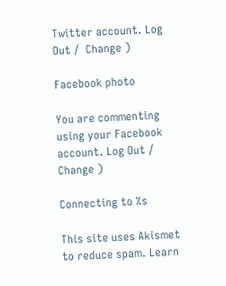Twitter account. Log Out /  Change )

Facebook photo

You are commenting using your Facebook account. Log Out /  Change )

Connecting to %s

This site uses Akismet to reduce spam. Learn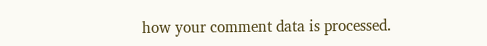how your comment data is processed.